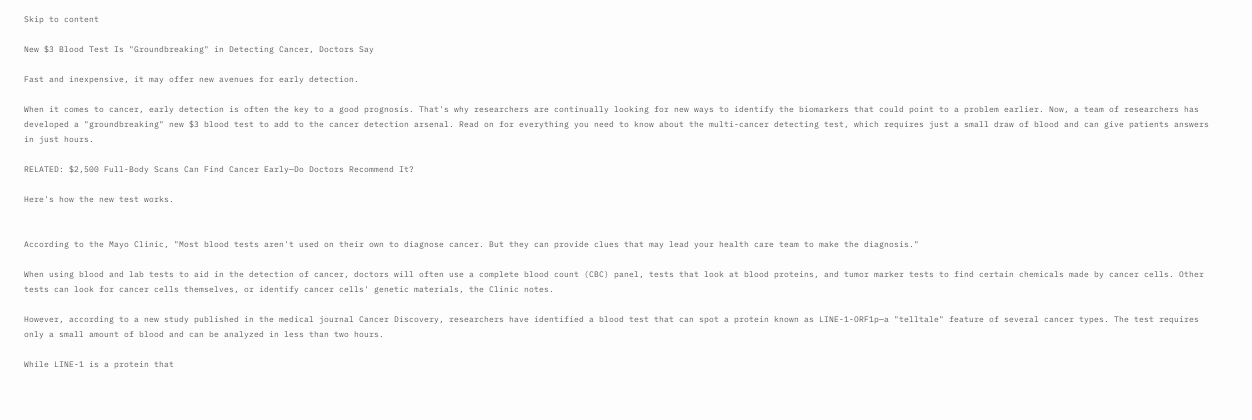Skip to content

New $3 Blood Test Is "Groundbreaking" in Detecting Cancer, Doctors Say

Fast and inexpensive, it may offer new avenues for early detection.

When it comes to cancer, early detection is often the key to a good prognosis. That's why researchers are continually looking for new ways to identify the biomarkers that could point to a problem earlier. Now, a team of researchers has developed a "groundbreaking" new $3 blood test to add to the cancer detection arsenal. Read on for everything you need to know about the multi-cancer detecting test, which requires just a small draw of blood and can give patients answers in just hours.

RELATED: $2,500 Full-Body Scans Can Find Cancer Early—Do Doctors Recommend It?

Here's how the new test works.


According to the Mayo Clinic, "Most blood tests aren't used on their own to diagnose cancer. But they can provide clues that may lead your health care team to make the diagnosis."

When using blood and lab tests to aid in the detection of cancer, doctors will often use a complete blood count (CBC) panel, tests that look at blood proteins, and tumor marker tests to find certain chemicals made by cancer cells. Other tests can look for cancer cells themselves, or identify cancer cells' genetic materials, the Clinic notes.

However, according to a new study published in the medical journal Cancer Discovery, researchers have identified a blood test that can spot a protein known as LINE-1-ORF1p—a "telltale" feature of several cancer types. The test requires only a small amount of blood and can be analyzed in less than two hours.

While LINE-1 is a protein that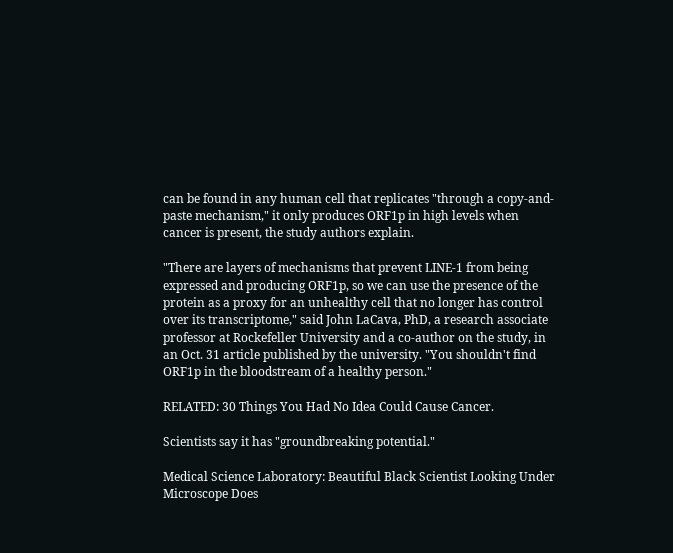can be found in any human cell that replicates "through a copy-and-paste mechanism," it only produces ORF1p in high levels when cancer is present, the study authors explain.

"There are layers of mechanisms that prevent LINE-1 from being expressed and producing ORF1p, so we can use the presence of the protein as a proxy for an unhealthy cell that no longer has control over its transcriptome," said John LaCava, PhD, a research associate professor at Rockefeller University and a co-author on the study, in an Oct. 31 article published by the university. "You shouldn't find ORF1p in the bloodstream of a healthy person."

RELATED: 30 Things You Had No Idea Could Cause Cancer.

Scientists say it has "groundbreaking potential."

Medical Science Laboratory: Beautiful Black Scientist Looking Under Microscope Does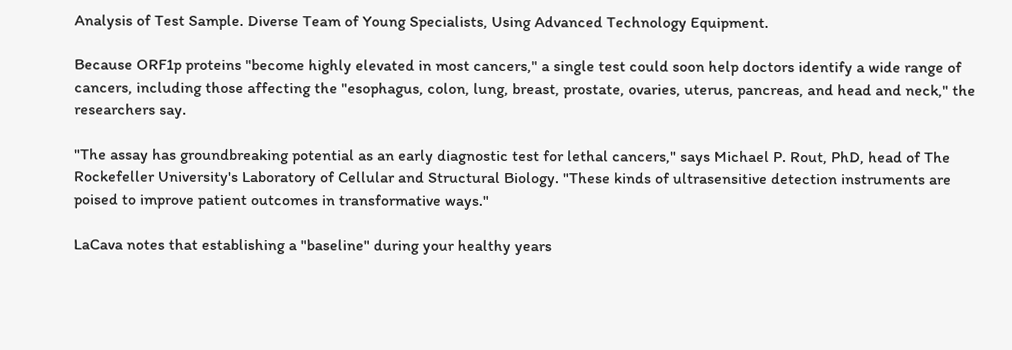Analysis of Test Sample. Diverse Team of Young Specialists, Using Advanced Technology Equipment.

Because ORF1p proteins "become highly elevated in most cancers," a single test could soon help doctors identify a wide range of cancers, including those affecting the "esophagus, colon, lung, breast, prostate, ovaries, uterus, pancreas, and head and neck," the researchers say.

"The assay has groundbreaking potential as an early diagnostic test for lethal cancers," says Michael P. Rout, PhD, head of The Rockefeller University's Laboratory of Cellular and Structural Biology. "These kinds of ultrasensitive detection instruments are poised to improve patient outcomes in transformative ways."

LaCava notes that establishing a "baseline" during your healthy years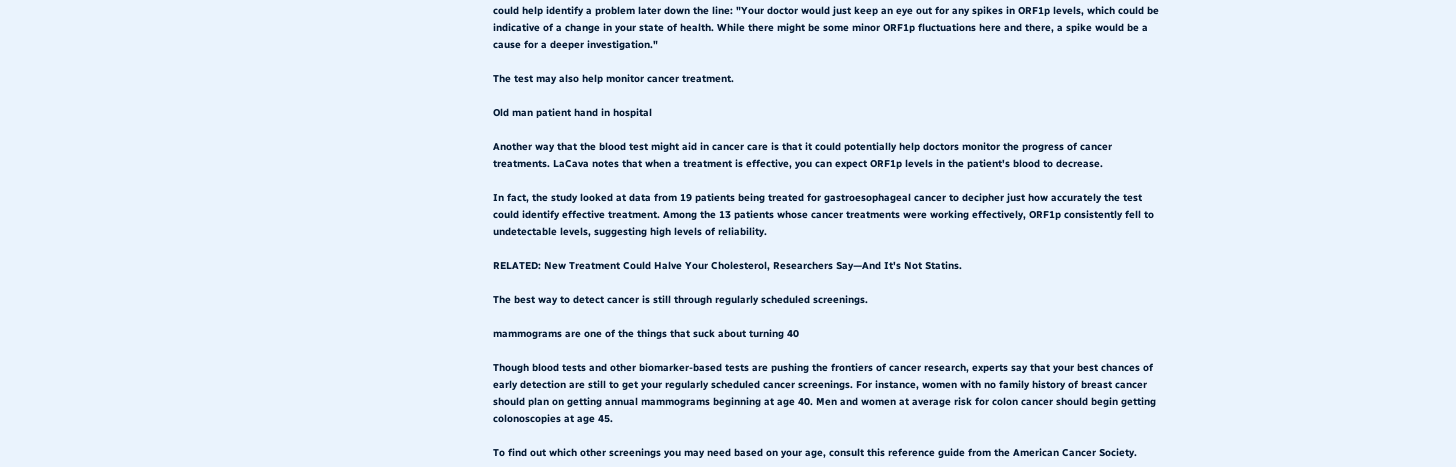could help identify a problem later down the line: "Your doctor would just keep an eye out for any spikes in ORF1p levels, which could be indicative of a change in your state of health. While there might be some minor ORF1p fluctuations here and there, a spike would be a cause for a deeper investigation."

The test may also help monitor cancer treatment.

Old man patient hand in hospital

Another way that the blood test might aid in cancer care is that it could potentially help doctors monitor the progress of cancer treatments. LaCava notes that when a treatment is effective, you can expect ORF1p levels in the patient's blood to decrease.

In fact, the study looked at data from 19 patients being treated for gastroesophageal cancer to decipher just how accurately the test could identify effective treatment. Among the 13 patients whose cancer treatments were working effectively, ORF1p consistently fell to undetectable levels, suggesting high levels of reliability.

RELATED: New Treatment Could Halve Your Cholesterol, Researchers Say—And It's Not Statins.

The best way to detect cancer is still through regularly scheduled screenings.

mammograms are one of the things that suck about turning 40

Though blood tests and other biomarker-based tests are pushing the frontiers of cancer research, experts say that your best chances of early detection are still to get your regularly scheduled cancer screenings. For instance, women with no family history of breast cancer should plan on getting annual mammograms beginning at age 40. Men and women at average risk for colon cancer should begin getting colonoscopies at age 45.

To find out which other screenings you may need based on your age, consult this reference guide from the American Cancer Society.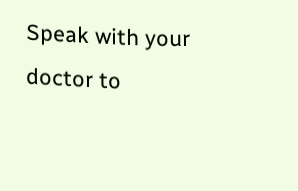Speak with your doctor to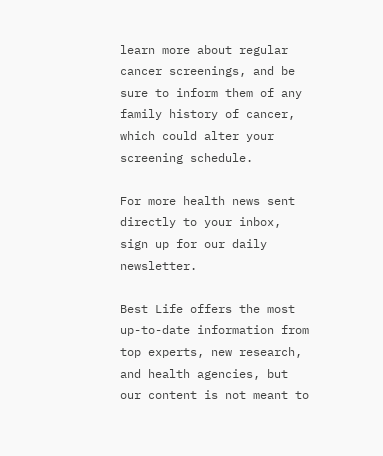learn more about regular cancer screenings, and be sure to inform them of any family history of cancer, which could alter your screening schedule.

For more health news sent directly to your inbox, sign up for our daily newsletter.

Best Life offers the most up-to-date information from top experts, new research, and health agencies, but our content is not meant to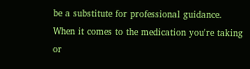be a substitute for professional guidance. When it comes to the medication you're taking or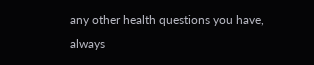any other health questions you have, always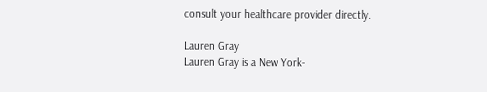consult your healthcare provider directly.

Lauren Gray
Lauren Gray is a New York-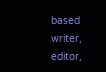based writer, editor,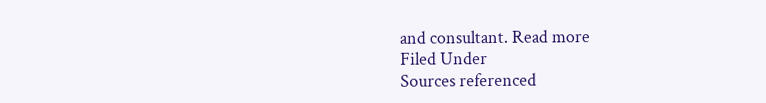and consultant. Read more
Filed Under
Sources referenced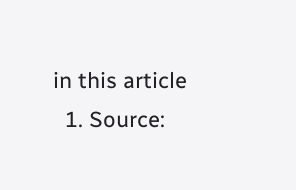in this article
  1. Source: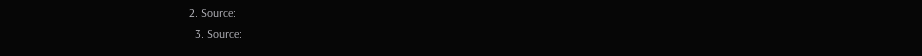2. Source:
  3. Source: